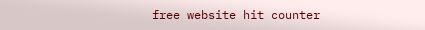free website hit counter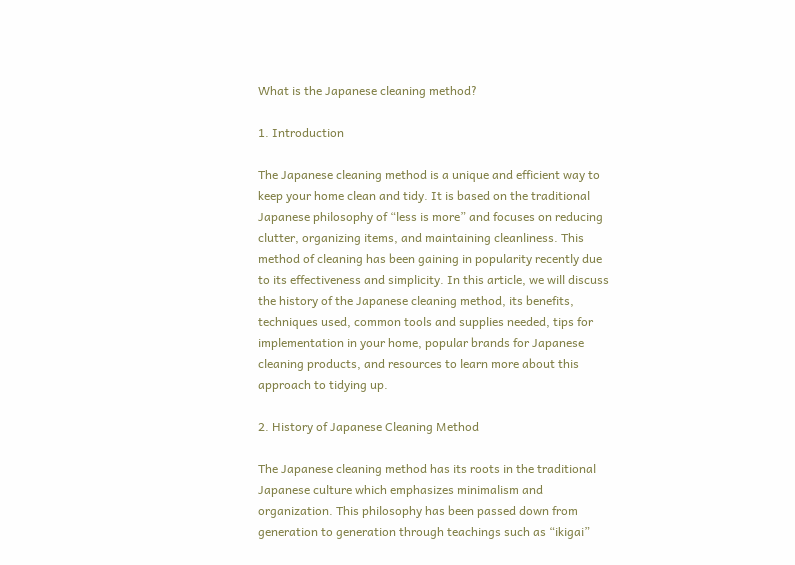What is the Japanese cleaning method?

1. Introduction

The Japanese cleaning method is a unique and efficient way to keep your home clean and tidy. It is based on the traditional Japanese philosophy of “less is more” and focuses on reducing clutter, organizing items, and maintaining cleanliness. This method of cleaning has been gaining in popularity recently due to its effectiveness and simplicity. In this article, we will discuss the history of the Japanese cleaning method, its benefits, techniques used, common tools and supplies needed, tips for implementation in your home, popular brands for Japanese cleaning products, and resources to learn more about this approach to tidying up.

2. History of Japanese Cleaning Method

The Japanese cleaning method has its roots in the traditional Japanese culture which emphasizes minimalism and organization. This philosophy has been passed down from generation to generation through teachings such as “ikigai”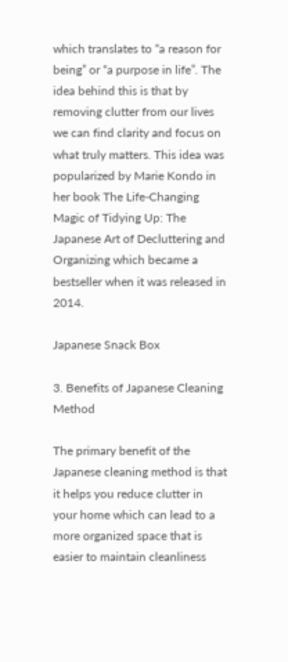which translates to “a reason for being” or “a purpose in life”. The idea behind this is that by removing clutter from our lives we can find clarity and focus on what truly matters. This idea was popularized by Marie Kondo in her book The Life-Changing Magic of Tidying Up: The Japanese Art of Decluttering and Organizing which became a bestseller when it was released in 2014.

Japanese Snack Box

3. Benefits of Japanese Cleaning Method

The primary benefit of the Japanese cleaning method is that it helps you reduce clutter in your home which can lead to a more organized space that is easier to maintain cleanliness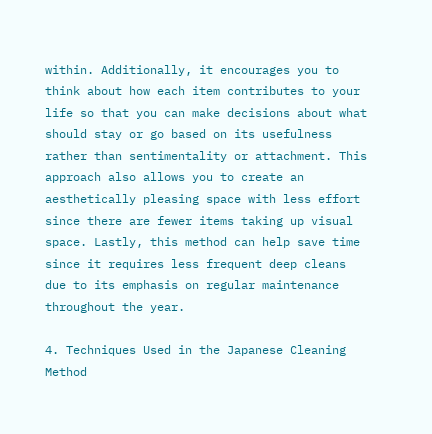within. Additionally, it encourages you to think about how each item contributes to your life so that you can make decisions about what should stay or go based on its usefulness rather than sentimentality or attachment. This approach also allows you to create an aesthetically pleasing space with less effort since there are fewer items taking up visual space. Lastly, this method can help save time since it requires less frequent deep cleans due to its emphasis on regular maintenance throughout the year.

4. Techniques Used in the Japanese Cleaning Method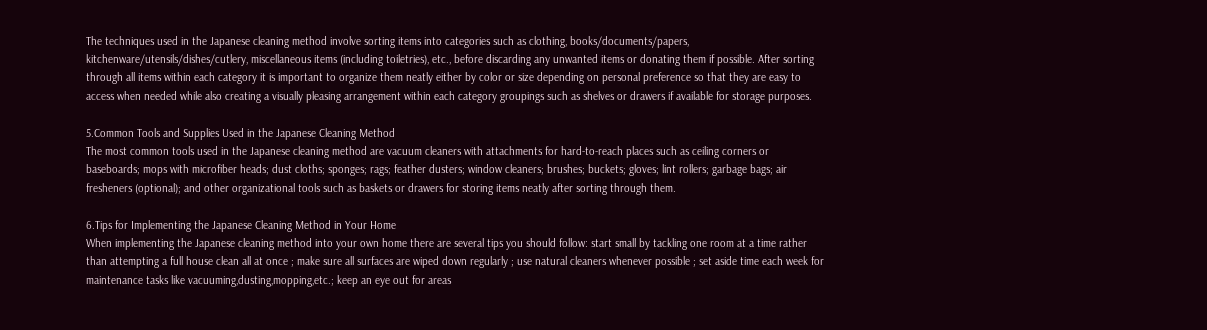The techniques used in the Japanese cleaning method involve sorting items into categories such as clothing, books/documents/papers, kitchenware/utensils/dishes/cutlery, miscellaneous items (including toiletries), etc., before discarding any unwanted items or donating them if possible. After sorting through all items within each category it is important to organize them neatly either by color or size depending on personal preference so that they are easy to access when needed while also creating a visually pleasing arrangement within each category groupings such as shelves or drawers if available for storage purposes.

5.Common Tools and Supplies Used in the Japanese Cleaning Method
The most common tools used in the Japanese cleaning method are vacuum cleaners with attachments for hard-to-reach places such as ceiling corners or baseboards; mops with microfiber heads; dust cloths; sponges; rags; feather dusters; window cleaners; brushes; buckets; gloves; lint rollers; garbage bags; air fresheners (optional); and other organizational tools such as baskets or drawers for storing items neatly after sorting through them.

6.Tips for Implementing the Japanese Cleaning Method in Your Home
When implementing the Japanese cleaning method into your own home there are several tips you should follow: start small by tackling one room at a time rather than attempting a full house clean all at once ; make sure all surfaces are wiped down regularly ; use natural cleaners whenever possible ; set aside time each week for maintenance tasks like vacuuming,dusting,mopping,etc.; keep an eye out for areas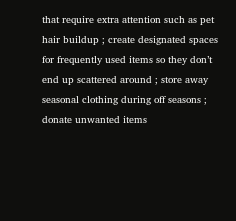that require extra attention such as pet hair buildup ; create designated spaces for frequently used items so they don’t end up scattered around ; store away seasonal clothing during off seasons ; donate unwanted items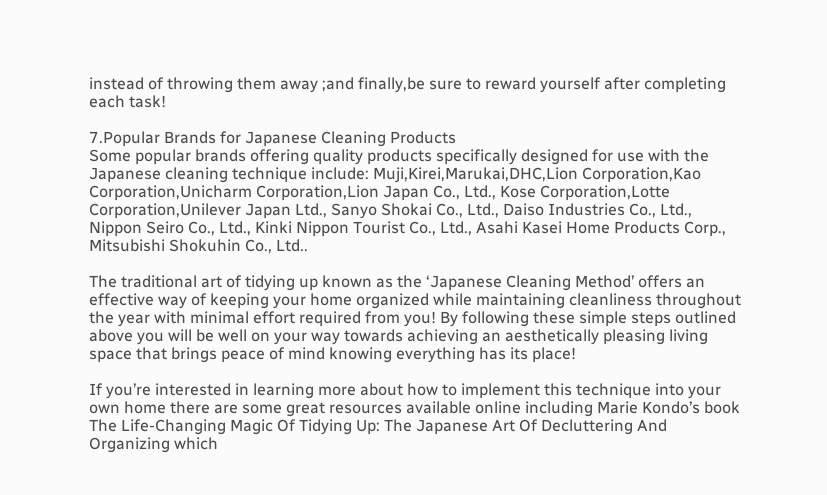instead of throwing them away ;and finally,be sure to reward yourself after completing each task!

7.Popular Brands for Japanese Cleaning Products
Some popular brands offering quality products specifically designed for use with the Japanese cleaning technique include: Muji,Kirei,Marukai,DHC,Lion Corporation,Kao Corporation,Unicharm Corporation,Lion Japan Co., Ltd., Kose Corporation,Lotte Corporation,Unilever Japan Ltd., Sanyo Shokai Co., Ltd., Daiso Industries Co., Ltd., Nippon Seiro Co., Ltd., Kinki Nippon Tourist Co., Ltd., Asahi Kasei Home Products Corp., Mitsubishi Shokuhin Co., Ltd..

The traditional art of tidying up known as the ‘Japanese Cleaning Method’ offers an effective way of keeping your home organized while maintaining cleanliness throughout the year with minimal effort required from you! By following these simple steps outlined above you will be well on your way towards achieving an aesthetically pleasing living space that brings peace of mind knowing everything has its place!

If you’re interested in learning more about how to implement this technique into your own home there are some great resources available online including Marie Kondo’s book The Life-Changing Magic Of Tidying Up: The Japanese Art Of Decluttering And Organizing which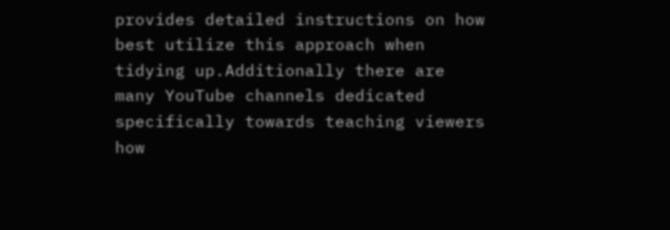provides detailed instructions on how best utilize this approach when tidying up.Additionally there are many YouTube channels dedicated specifically towards teaching viewers how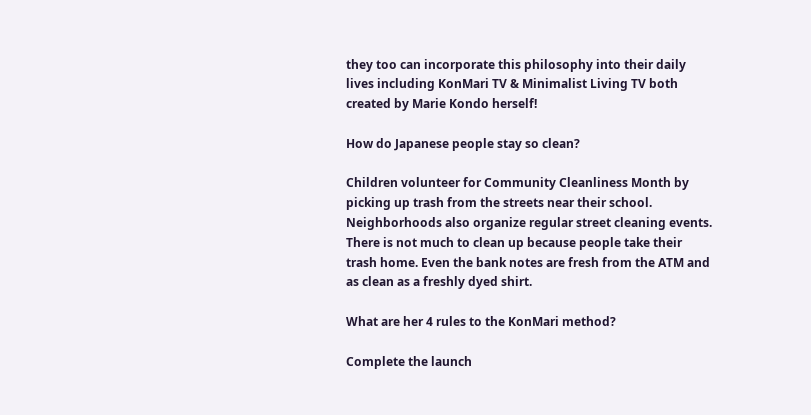they too can incorporate this philosophy into their daily lives including KonMari TV & Minimalist Living TV both created by Marie Kondo herself!

How do Japanese people stay so clean?

Children volunteer for Community Cleanliness Month by picking up trash from the streets near their school. Neighborhoods also organize regular street cleaning events. There is not much to clean up because people take their trash home. Even the bank notes are fresh from the ATM and as clean as a freshly dyed shirt.

What are her 4 rules to the KonMari method?

Complete the launch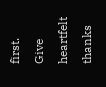first. Give heartfelt thanks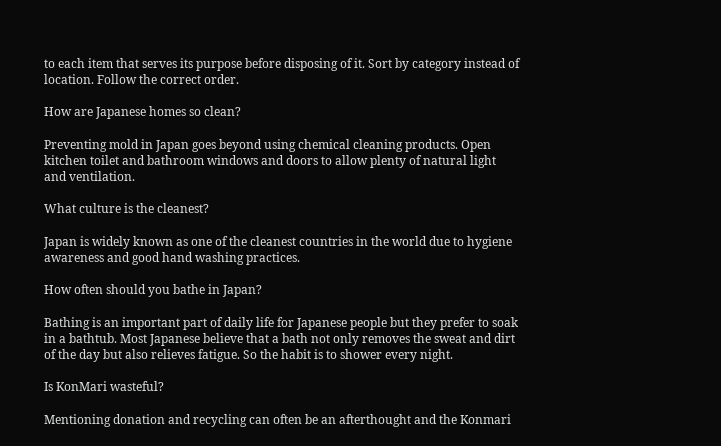to each item that serves its purpose before disposing of it. Sort by category instead of location. Follow the correct order.

How are Japanese homes so clean?

Preventing mold in Japan goes beyond using chemical cleaning products. Open kitchen toilet and bathroom windows and doors to allow plenty of natural light and ventilation.

What culture is the cleanest?

Japan is widely known as one of the cleanest countries in the world due to hygiene awareness and good hand washing practices.

How often should you bathe in Japan?

Bathing is an important part of daily life for Japanese people but they prefer to soak in a bathtub. Most Japanese believe that a bath not only removes the sweat and dirt of the day but also relieves fatigue. So the habit is to shower every night.

Is KonMari wasteful?

Mentioning donation and recycling can often be an afterthought and the Konmari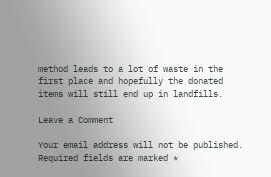method leads to a lot of waste in the first place and hopefully the donated items will still end up in landfills.

Leave a Comment

Your email address will not be published. Required fields are marked *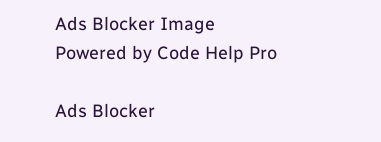Ads Blocker Image Powered by Code Help Pro

Ads Blocker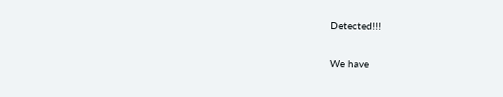Detected!!!

We have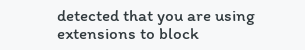detected that you are using extensions to block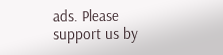ads. Please support us by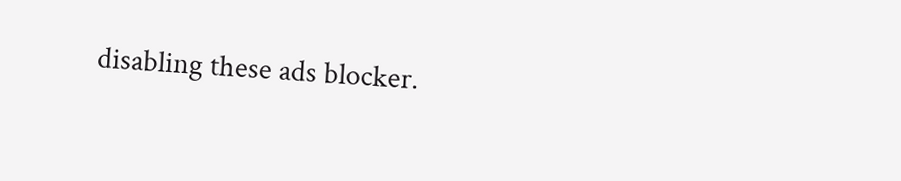disabling these ads blocker.